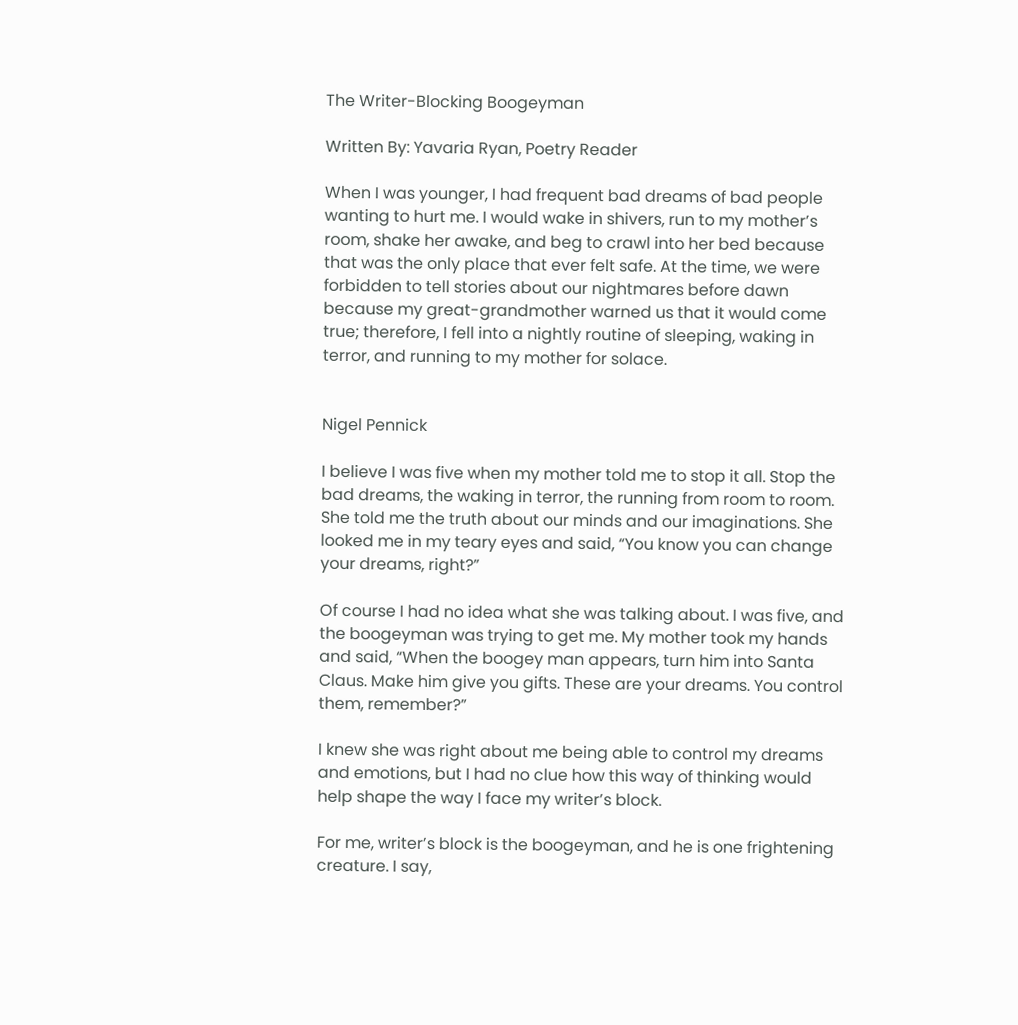The Writer-Blocking Boogeyman

Written By: Yavaria Ryan, Poetry Reader

When I was younger, I had frequent bad dreams of bad people wanting to hurt me. I would wake in shivers, run to my mother’s room, shake her awake, and beg to crawl into her bed because that was the only place that ever felt safe. At the time, we were forbidden to tell stories about our nightmares before dawn because my great-grandmother warned us that it would come true; therefore, I fell into a nightly routine of sleeping, waking in terror, and running to my mother for solace.


Nigel Pennick

I believe I was five when my mother told me to stop it all. Stop the bad dreams, the waking in terror, the running from room to room. She told me the truth about our minds and our imaginations. She looked me in my teary eyes and said, “You know you can change your dreams, right?”

Of course I had no idea what she was talking about. I was five, and the boogeyman was trying to get me. My mother took my hands and said, “When the boogey man appears, turn him into Santa Claus. Make him give you gifts. These are your dreams. You control them, remember?”

I knew she was right about me being able to control my dreams and emotions, but I had no clue how this way of thinking would help shape the way I face my writer’s block.

For me, writer’s block is the boogeyman, and he is one frightening creature. I say,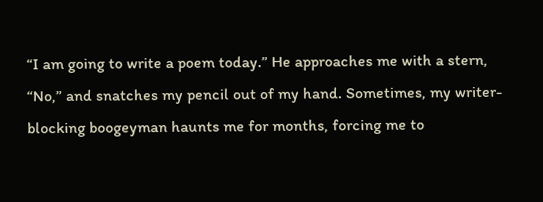“I am going to write a poem today.” He approaches me with a stern, “No,” and snatches my pencil out of my hand. Sometimes, my writer-blocking boogeyman haunts me for months, forcing me to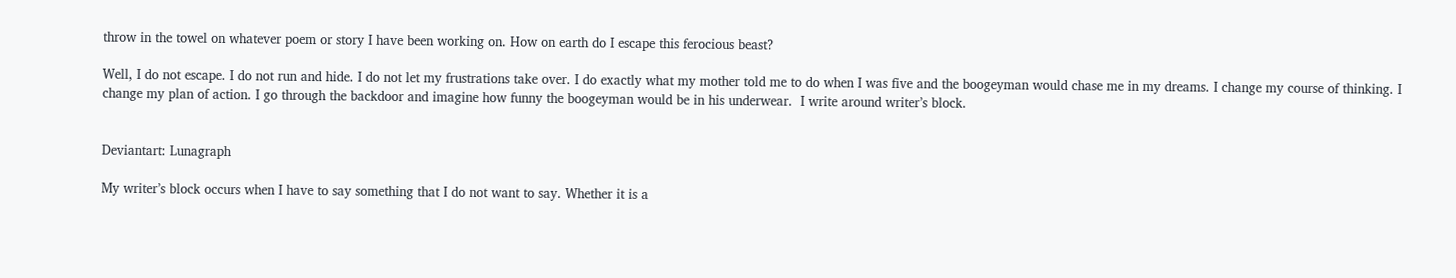throw in the towel on whatever poem or story I have been working on. How on earth do I escape this ferocious beast?

Well, I do not escape. I do not run and hide. I do not let my frustrations take over. I do exactly what my mother told me to do when I was five and the boogeyman would chase me in my dreams. I change my course of thinking. I change my plan of action. I go through the backdoor and imagine how funny the boogeyman would be in his underwear.  I write around writer’s block.


Deviantart: Lunagraph

My writer’s block occurs when I have to say something that I do not want to say. Whether it is a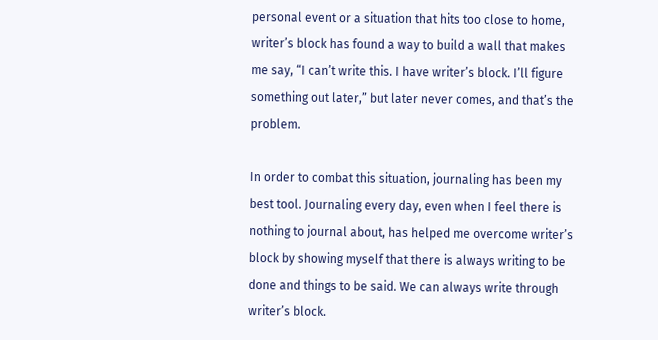personal event or a situation that hits too close to home, writer’s block has found a way to build a wall that makes me say, “I can’t write this. I have writer’s block. I’ll figure something out later,” but later never comes, and that’s the problem.

In order to combat this situation, journaling has been my best tool. Journaling every day, even when I feel there is nothing to journal about, has helped me overcome writer’s block by showing myself that there is always writing to be done and things to be said. We can always write through writer’s block.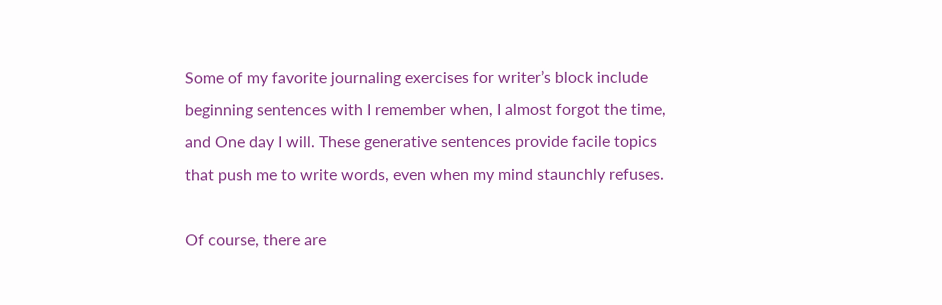Some of my favorite journaling exercises for writer’s block include beginning sentences with I remember when, I almost forgot the time, and One day I will. These generative sentences provide facile topics that push me to write words, even when my mind staunchly refuses.

Of course, there are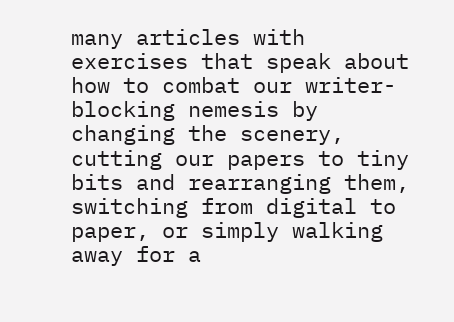many articles with exercises that speak about how to combat our writer-blocking nemesis by changing the scenery, cutting our papers to tiny bits and rearranging them, switching from digital to paper, or simply walking away for a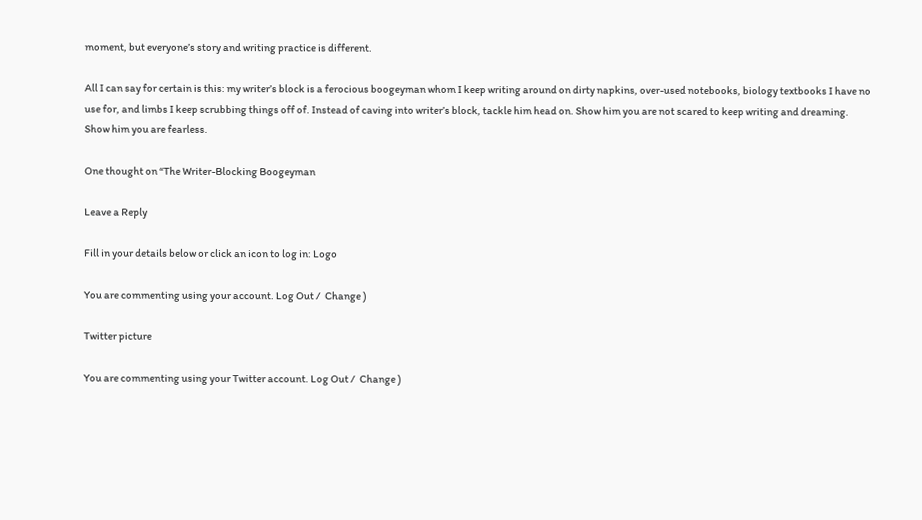moment, but everyone’s story and writing practice is different.

All I can say for certain is this: my writer’s block is a ferocious boogeyman whom I keep writing around on dirty napkins, over-used notebooks, biology textbooks I have no use for, and limbs I keep scrubbing things off of. Instead of caving into writer’s block, tackle him head on. Show him you are not scared to keep writing and dreaming. Show him you are fearless.

One thought on “The Writer-Blocking Boogeyman

Leave a Reply

Fill in your details below or click an icon to log in: Logo

You are commenting using your account. Log Out /  Change )

Twitter picture

You are commenting using your Twitter account. Log Out /  Change )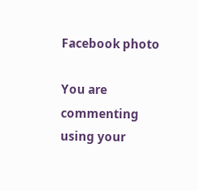Facebook photo

You are commenting using your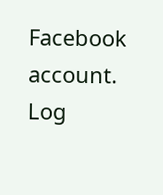Facebook account. Log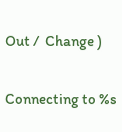Out /  Change )

Connecting to %s